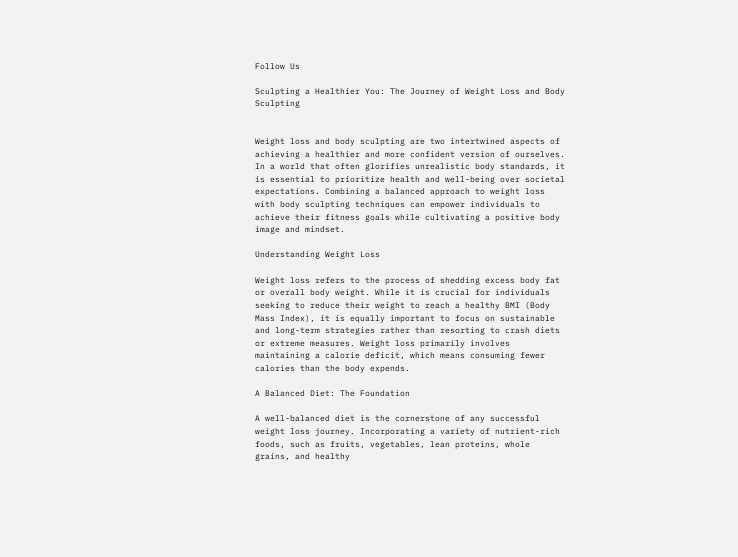Follow Us

Sculpting a Healthier You: The Journey of Weight Loss and Body Sculpting


Weight loss and body sculpting are two intertwined aspects of achieving a healthier and more confident version of ourselves. In a world that often glorifies unrealistic body standards, it is essential to prioritize health and well-being over societal expectations. Combining a balanced approach to weight loss with body sculpting techniques can empower individuals to achieve their fitness goals while cultivating a positive body image and mindset.

Understanding Weight Loss

Weight loss refers to the process of shedding excess body fat or overall body weight. While it is crucial for individuals seeking to reduce their weight to reach a healthy BMI (Body Mass Index), it is equally important to focus on sustainable and long-term strategies rather than resorting to crash diets or extreme measures. Weight loss primarily involves maintaining a calorie deficit, which means consuming fewer calories than the body expends.

A Balanced Diet: The Foundation

A well-balanced diet is the cornerstone of any successful weight loss journey. Incorporating a variety of nutrient-rich foods, such as fruits, vegetables, lean proteins, whole grains, and healthy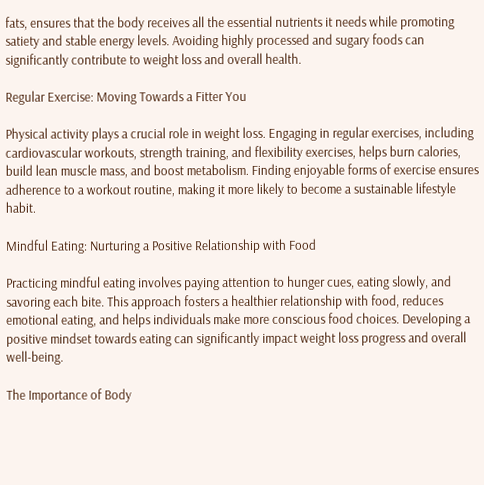fats, ensures that the body receives all the essential nutrients it needs while promoting satiety and stable energy levels. Avoiding highly processed and sugary foods can significantly contribute to weight loss and overall health.

Regular Exercise: Moving Towards a Fitter You

Physical activity plays a crucial role in weight loss. Engaging in regular exercises, including cardiovascular workouts, strength training, and flexibility exercises, helps burn calories, build lean muscle mass, and boost metabolism. Finding enjoyable forms of exercise ensures adherence to a workout routine, making it more likely to become a sustainable lifestyle habit.

Mindful Eating: Nurturing a Positive Relationship with Food

Practicing mindful eating involves paying attention to hunger cues, eating slowly, and savoring each bite. This approach fosters a healthier relationship with food, reduces emotional eating, and helps individuals make more conscious food choices. Developing a positive mindset towards eating can significantly impact weight loss progress and overall well-being.

The Importance of Body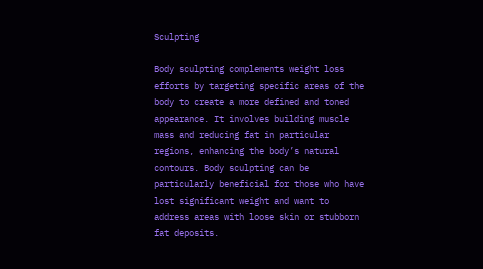Sculpting

Body sculpting complements weight loss efforts by targeting specific areas of the body to create a more defined and toned appearance. It involves building muscle mass and reducing fat in particular regions, enhancing the body’s natural contours. Body sculpting can be particularly beneficial for those who have lost significant weight and want to address areas with loose skin or stubborn fat deposits.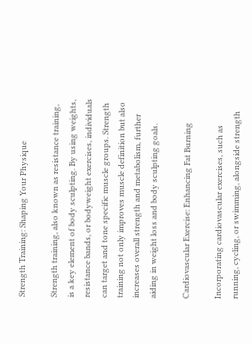Strength Training: Shaping Your Physique

Strength training, also known as resistance training, is a key element of body sculpting. By using weights, resistance bands, or bodyweight exercises, individuals can target and tone specific muscle groups. Strength training not only improves muscle definition but also increases overall strength and metabolism, further aiding in weight loss and body sculpting goals.

Cardiovascular Exercise: Enhancing Fat Burning

Incorporating cardiovascular exercises, such as running, cycling, or swimming, alongside strength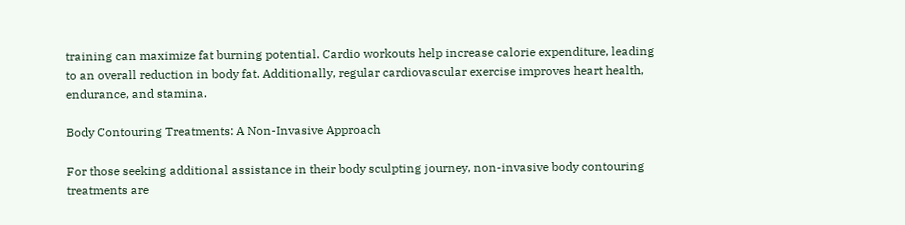training can maximize fat burning potential. Cardio workouts help increase calorie expenditure, leading to an overall reduction in body fat. Additionally, regular cardiovascular exercise improves heart health, endurance, and stamina.

Body Contouring Treatments: A Non-Invasive Approach

For those seeking additional assistance in their body sculpting journey, non-invasive body contouring treatments are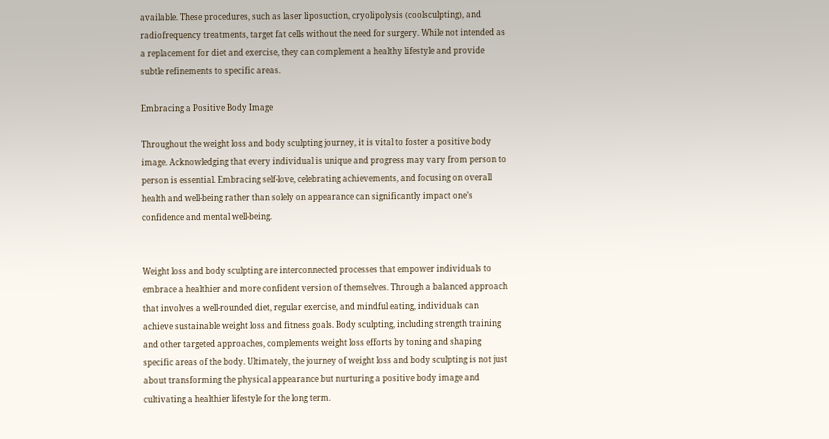available. These procedures, such as laser liposuction, cryolipolysis (coolsculpting), and radiofrequency treatments, target fat cells without the need for surgery. While not intended as a replacement for diet and exercise, they can complement a healthy lifestyle and provide subtle refinements to specific areas.

Embracing a Positive Body Image

Throughout the weight loss and body sculpting journey, it is vital to foster a positive body image. Acknowledging that every individual is unique and progress may vary from person to person is essential. Embracing self-love, celebrating achievements, and focusing on overall health and well-being rather than solely on appearance can significantly impact one’s confidence and mental well-being.


Weight loss and body sculpting are interconnected processes that empower individuals to embrace a healthier and more confident version of themselves. Through a balanced approach that involves a well-rounded diet, regular exercise, and mindful eating, individuals can achieve sustainable weight loss and fitness goals. Body sculpting, including strength training and other targeted approaches, complements weight loss efforts by toning and shaping specific areas of the body. Ultimately, the journey of weight loss and body sculpting is not just about transforming the physical appearance but nurturing a positive body image and cultivating a healthier lifestyle for the long term.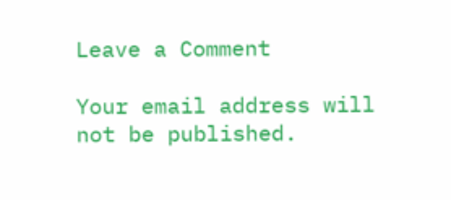Leave a Comment

Your email address will not be published.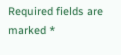Required fields are marked *